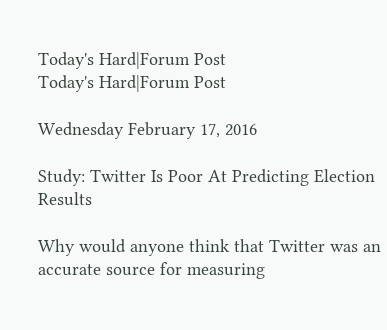Today's Hard|Forum Post
Today's Hard|Forum Post

Wednesday February 17, 2016

Study: Twitter Is Poor At Predicting Election Results

Why would anyone think that Twitter was an accurate source for measuring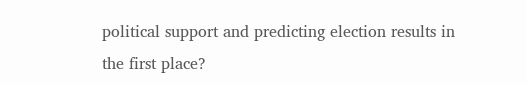political support and predicting election results in the first place?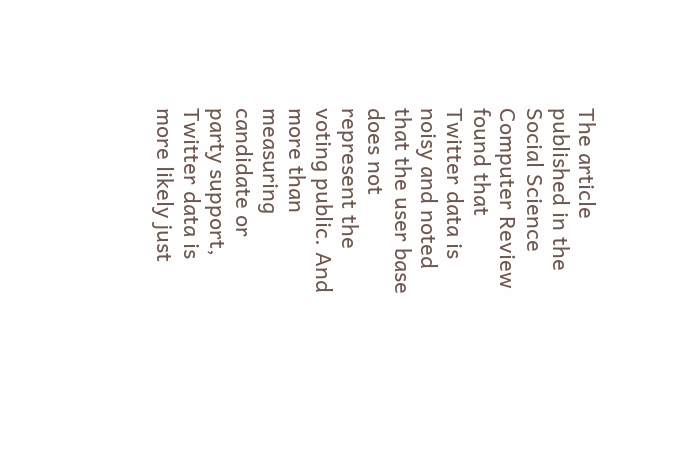The article published in the Social Science Computer Review found that Twitter data is noisy and noted that the user base does not represent the voting public. And more than measuring candidate or party support, Twitter data is more likely just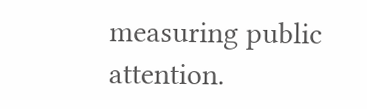measuring public attention.